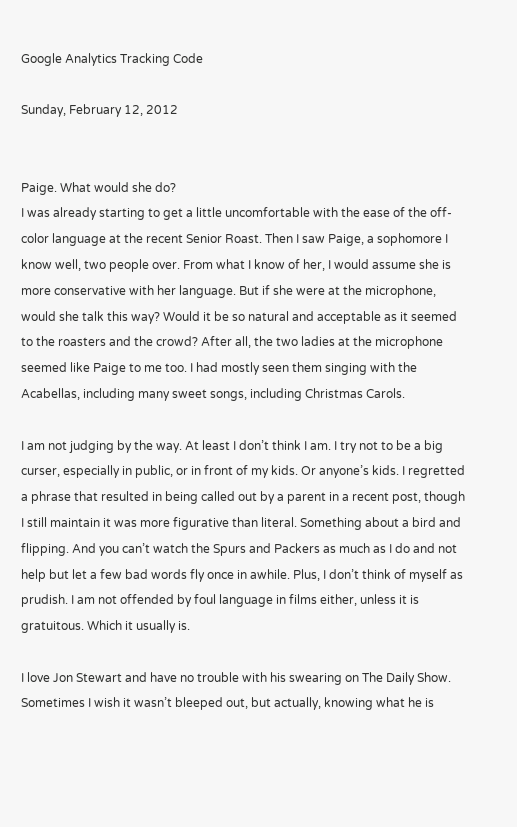Google Analytics Tracking Code

Sunday, February 12, 2012


Paige. What would she do?
I was already starting to get a little uncomfortable with the ease of the off-color language at the recent Senior Roast. Then I saw Paige, a sophomore I know well, two people over. From what I know of her, I would assume she is more conservative with her language. But if she were at the microphone, would she talk this way? Would it be so natural and acceptable as it seemed to the roasters and the crowd? After all, the two ladies at the microphone seemed like Paige to me too. I had mostly seen them singing with the Acabellas, including many sweet songs, including Christmas Carols.

I am not judging by the way. At least I don’t think I am. I try not to be a big curser, especially in public, or in front of my kids. Or anyone’s kids. I regretted a phrase that resulted in being called out by a parent in a recent post, though I still maintain it was more figurative than literal. Something about a bird and flipping. And you can’t watch the Spurs and Packers as much as I do and not help but let a few bad words fly once in awhile. Plus, I don’t think of myself as prudish. I am not offended by foul language in films either, unless it is gratuitous. Which it usually is.

I love Jon Stewart and have no trouble with his swearing on The Daily Show. Sometimes I wish it wasn’t bleeped out, but actually, knowing what he is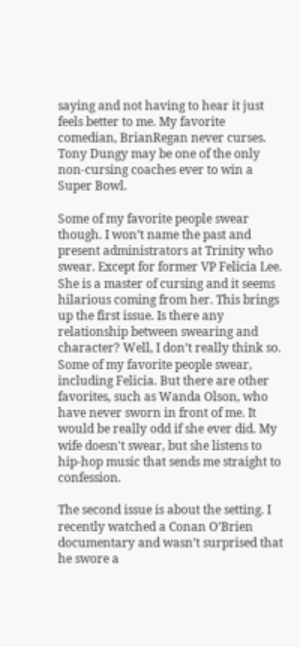saying and not having to hear it just feels better to me. My favorite comedian, BrianRegan never curses. Tony Dungy may be one of the only non-cursing coaches ever to win a Super Bowl.

Some of my favorite people swear though. I won’t name the past and present administrators at Trinity who swear. Except for former VP Felicia Lee. She is a master of cursing and it seems hilarious coming from her. This brings up the first issue. Is there any relationship between swearing and character? Well, I don’t really think so. Some of my favorite people swear, including Felicia. But there are other favorites, such as Wanda Olson, who have never sworn in front of me. It would be really odd if she ever did. My wife doesn't swear, but she listens to hip-hop music that sends me straight to confession.

The second issue is about the setting. I recently watched a Conan O’Brien documentary and wasn’t surprised that he swore a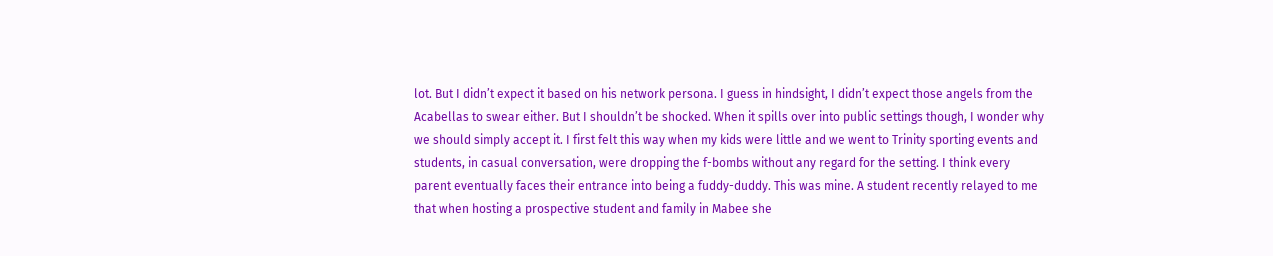lot. But I didn’t expect it based on his network persona. I guess in hindsight, I didn’t expect those angels from the Acabellas to swear either. But I shouldn’t be shocked. When it spills over into public settings though, I wonder why we should simply accept it. I first felt this way when my kids were little and we went to Trinity sporting events and students, in casual conversation, were dropping the f-bombs without any regard for the setting. I think every parent eventually faces their entrance into being a fuddy-duddy. This was mine. A student recently relayed to me that when hosting a prospective student and family in Mabee she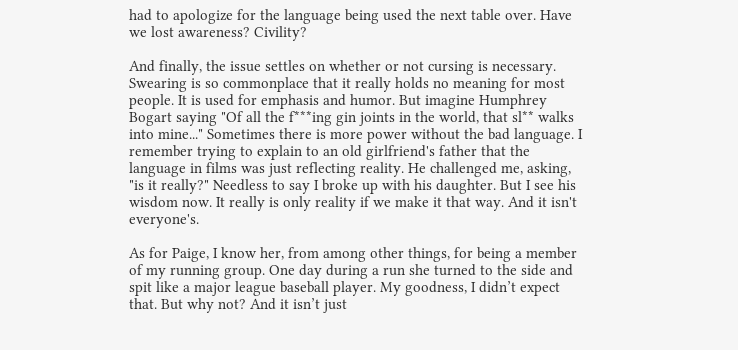had to apologize for the language being used the next table over. Have we lost awareness? Civility?

And finally, the issue settles on whether or not cursing is necessary. Swearing is so commonplace that it really holds no meaning for most people. It is used for emphasis and humor. But imagine Humphrey Bogart saying "Of all the f***ing gin joints in the world, that sl** walks into mine..." Sometimes there is more power without the bad language. I remember trying to explain to an old girlfriend's father that the language in films was just reflecting reality. He challenged me, asking, "is it really?" Needless to say I broke up with his daughter. But I see his wisdom now. It really is only reality if we make it that way. And it isn't everyone's.

As for Paige, I know her, from among other things, for being a member of my running group. One day during a run she turned to the side and spit like a major league baseball player. My goodness, I didn’t expect that. But why not? And it isn’t just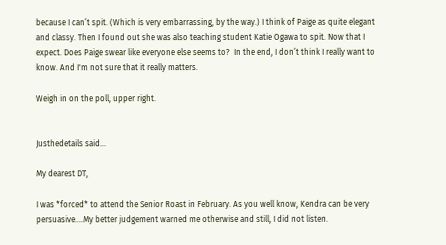because I can’t spit. (Which is very embarrassing, by the way.) I think of Paige as quite elegant and classy. Then I found out she was also teaching student Katie Ogawa to spit. Now that I expect. Does Paige swear like everyone else seems to?  In the end, I don’t think I really want to know. And I'm not sure that it really matters.

Weigh in on the poll, upper right.


Justhedetails said...

My dearest DT,

I was *forced* to attend the Senior Roast in February. As you well know, Kendra can be very persuasive....My better judgement warned me otherwise and still, I did not listen.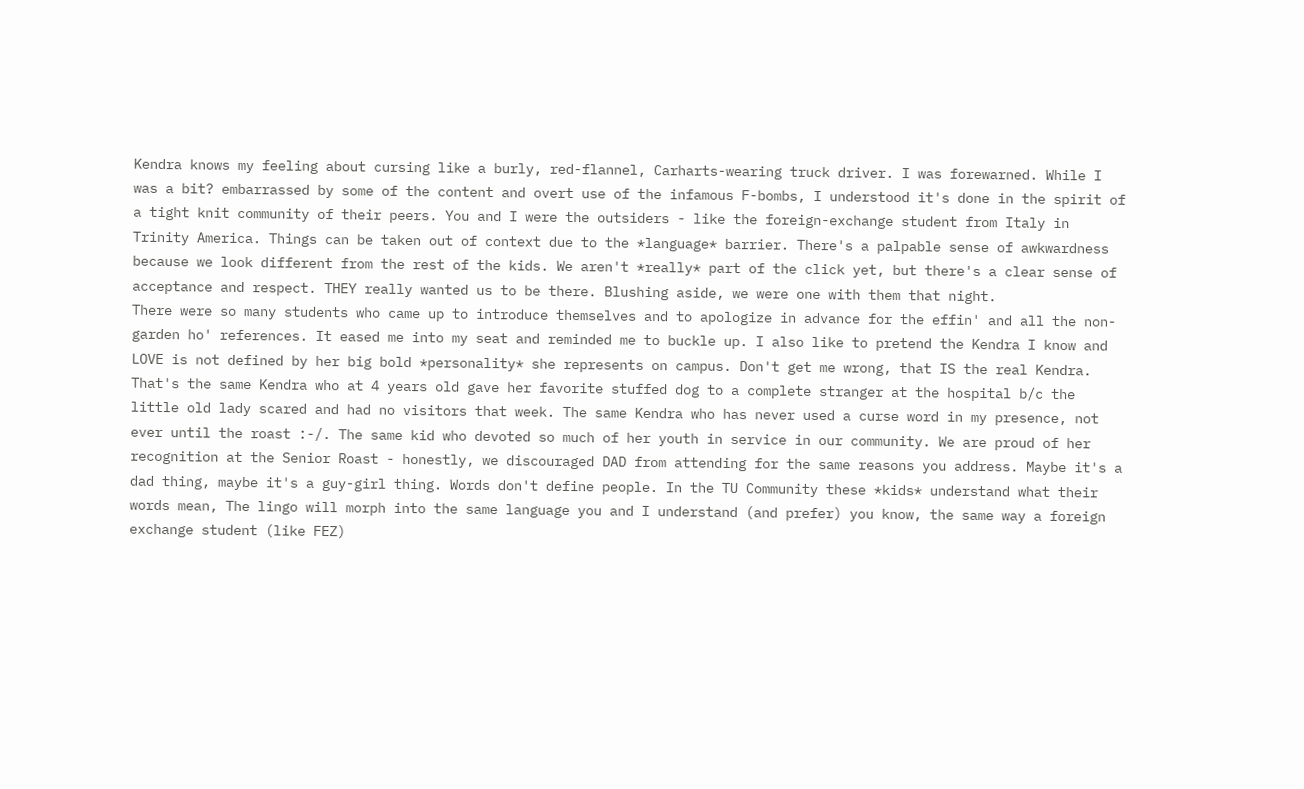Kendra knows my feeling about cursing like a burly, red-flannel, Carharts-wearing truck driver. I was forewarned. While I was a bit? embarrassed by some of the content and overt use of the infamous F-bombs, I understood it's done in the spirit of a tight knit community of their peers. You and I were the outsiders - like the foreign-exchange student from Italy in Trinity America. Things can be taken out of context due to the *language* barrier. There's a palpable sense of awkwardness because we look different from the rest of the kids. We aren't *really* part of the click yet, but there's a clear sense of acceptance and respect. THEY really wanted us to be there. Blushing aside, we were one with them that night.
There were so many students who came up to introduce themselves and to apologize in advance for the effin' and all the non-garden ho' references. It eased me into my seat and reminded me to buckle up. I also like to pretend the Kendra I know and LOVE is not defined by her big bold *personality* she represents on campus. Don't get me wrong, that IS the real Kendra. That's the same Kendra who at 4 years old gave her favorite stuffed dog to a complete stranger at the hospital b/c the little old lady scared and had no visitors that week. The same Kendra who has never used a curse word in my presence, not ever until the roast :-/. The same kid who devoted so much of her youth in service in our community. We are proud of her recognition at the Senior Roast - honestly, we discouraged DAD from attending for the same reasons you address. Maybe it's a dad thing, maybe it's a guy-girl thing. Words don't define people. In the TU Community these *kids* understand what their words mean, The lingo will morph into the same language you and I understand (and prefer) you know, the same way a foreign exchange student (like FEZ)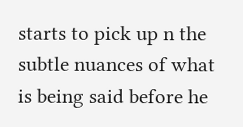starts to pick up n the subtle nuances of what is being said before he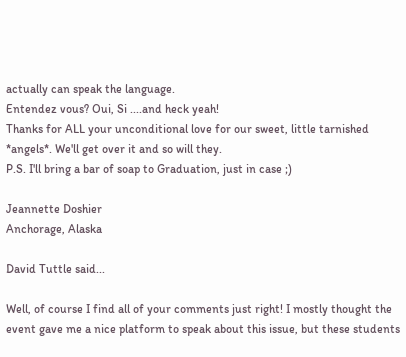actually can speak the language.
Entendez vous? Oui, Si ....and heck yeah!
Thanks for ALL your unconditional love for our sweet, little tarnished *angels*. We'll get over it and so will they.
P.S. I'll bring a bar of soap to Graduation, just in case ;)

Jeannette Doshier
Anchorage, Alaska

David Tuttle said...

Well, of course I find all of your comments just right! I mostly thought the event gave me a nice platform to speak about this issue, but these students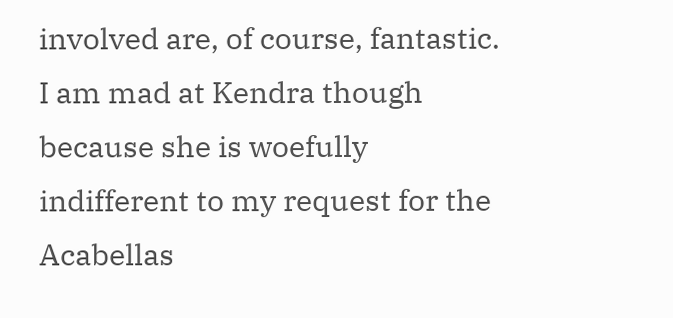involved are, of course, fantastic. I am mad at Kendra though because she is woefully indifferent to my request for the Acabellas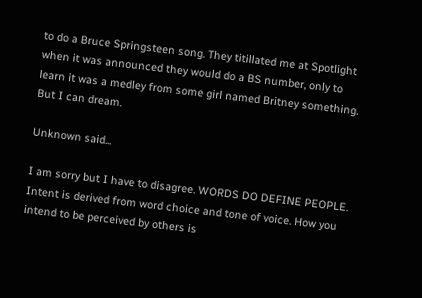to do a Bruce Springsteen song. They titillated me at Spotlight when it was announced they would do a BS number, only to learn it was a medley from some girl named Britney something. But I can dream.

Unknown said...

I am sorry but I have to disagree. WORDS DO DEFINE PEOPLE. Intent is derived from word choice and tone of voice. How you intend to be perceived by others is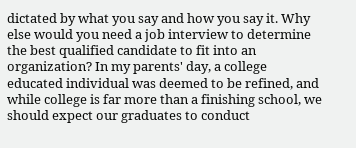dictated by what you say and how you say it. Why else would you need a job interview to determine the best qualified candidate to fit into an organization? In my parents' day, a college educated individual was deemed to be refined, and while college is far more than a finishing school, we should expect our graduates to conduct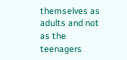themselves as adults and not as the teenagers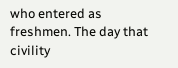who entered as freshmen. The day that civility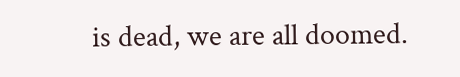is dead, we are all doomed.